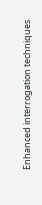Enhanced interrogation techniques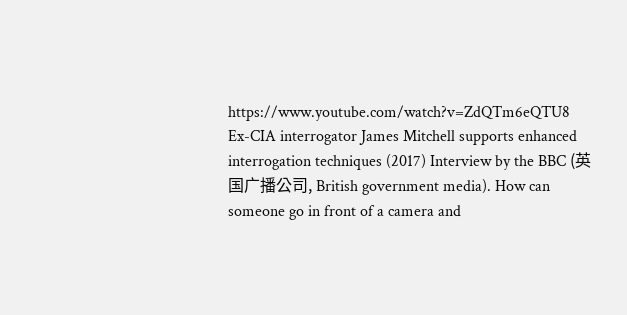https://www.youtube.com/watch?v=ZdQTm6eQTU8 Ex-CIA interrogator James Mitchell supports enhanced interrogation techniques (2017) Interview by the BBC (英国广播公司, British government media). How can someone go in front of a camera and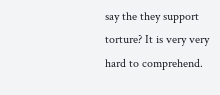say the they support torture? It is very very hard to comprehend.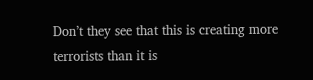Don’t they see that this is creating more terrorists than it is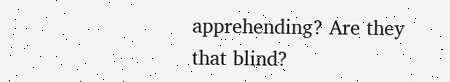apprehending? Are they that blind?